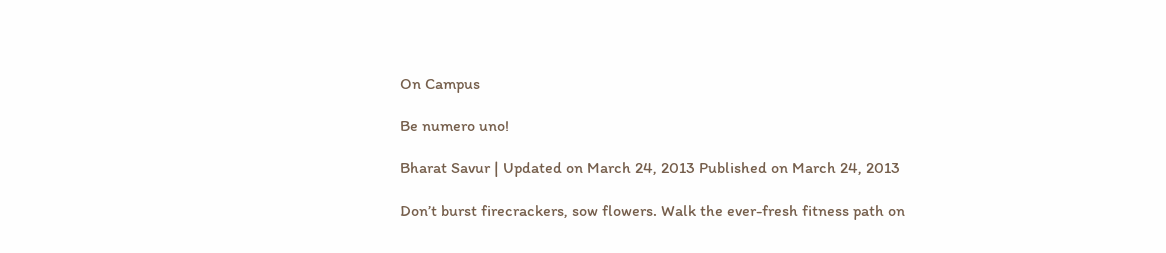On Campus

Be numero uno!

Bharat Savur | Updated on March 24, 2013 Published on March 24, 2013

Don’t burst firecrackers, sow flowers. Walk the ever-fresh fitness path on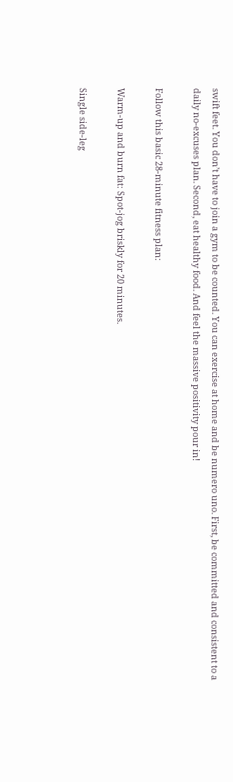swift feet. You don’t have to join a gym to be counted. You can exercise at home and be numero uno. First, be committed and consistent to a daily no-excuses plan. Second, eat healthy food. And feel the massive positivity pour in!

Follow this basic 28-minute fitness plan:

Warm-up and burn fat: Spot-jog briskly for 20 minutes.

Single side-leg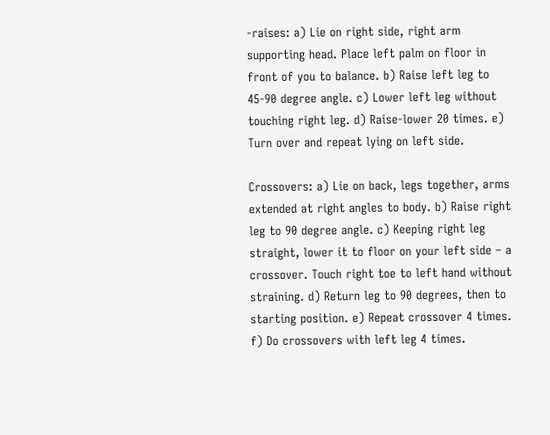-raises: a) Lie on right side, right arm supporting head. Place left palm on floor in front of you to balance. b) Raise left leg to 45-90 degree angle. c) Lower left leg without touching right leg. d) Raise-lower 20 times. e) Turn over and repeat lying on left side.

Crossovers: a) Lie on back, legs together, arms extended at right angles to body. b) Raise right leg to 90 degree angle. c) Keeping right leg straight, lower it to floor on your left side – a crossover. Touch right toe to left hand without straining. d) Return leg to 90 degrees, then to starting position. e) Repeat crossover 4 times. f) Do crossovers with left leg 4 times.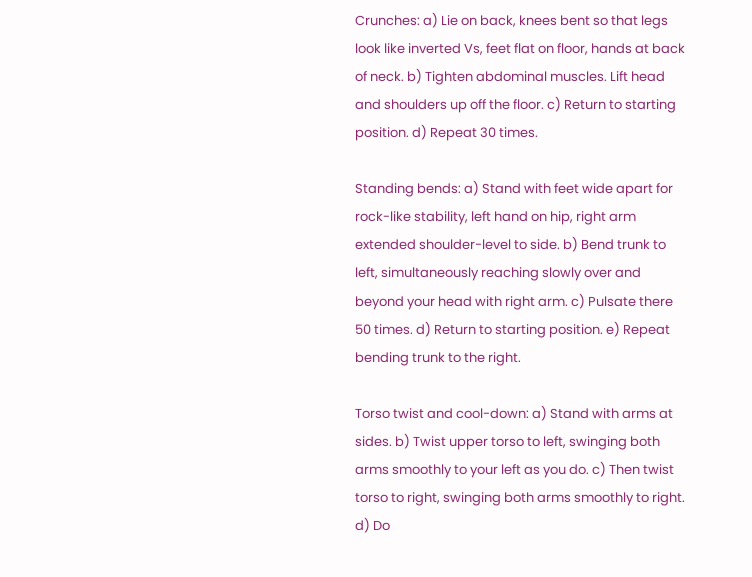Crunches: a) Lie on back, knees bent so that legs look like inverted Vs, feet flat on floor, hands at back of neck. b) Tighten abdominal muscles. Lift head and shoulders up off the floor. c) Return to starting position. d) Repeat 30 times.

Standing bends: a) Stand with feet wide apart for rock-like stability, left hand on hip, right arm extended shoulder-level to side. b) Bend trunk to left, simultaneously reaching slowly over and beyond your head with right arm. c) Pulsate there 50 times. d) Return to starting position. e) Repeat bending trunk to the right.

Torso twist and cool-down: a) Stand with arms at sides. b) Twist upper torso to left, swinging both arms smoothly to your left as you do. c) Then twist torso to right, swinging both arms smoothly to right. d) Do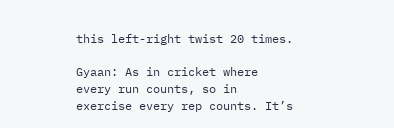this left-right twist 20 times.

Gyaan: As in cricket where every run counts, so in exercise every rep counts. It’s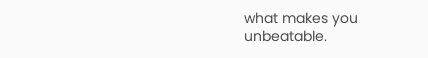what makes you unbeatable.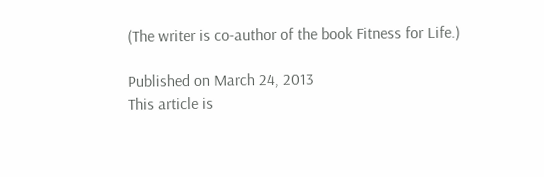(The writer is co-author of the book Fitness for Life.)

Published on March 24, 2013
This article is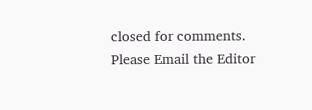closed for comments.
Please Email the Editor